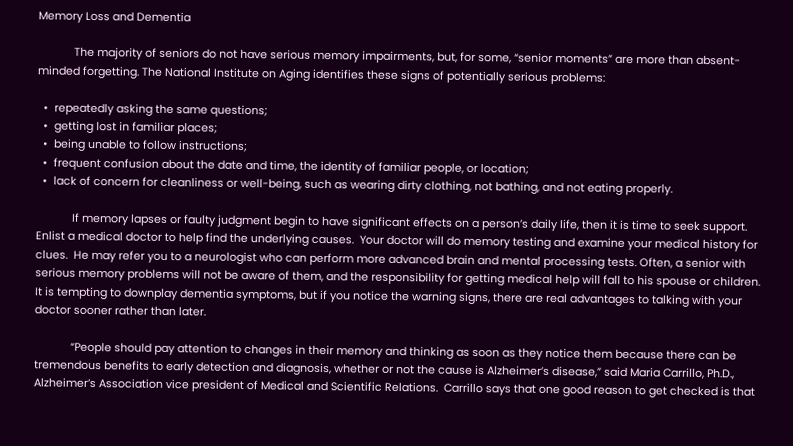Memory Loss and Dementia

            The majority of seniors do not have serious memory impairments, but, for some, “senior moments” are more than absent-minded forgetting. The National Institute on Aging identifies these signs of potentially serious problems:

  •  repeatedly asking the same questions;
  •  getting lost in familiar places;
  •  being unable to follow instructions;
  •  frequent confusion about the date and time, the identity of familiar people, or location;
  •  lack of concern for cleanliness or well-being, such as wearing dirty clothing, not bathing, and not eating properly.

            If memory lapses or faulty judgment begin to have significant effects on a person’s daily life, then it is time to seek support.  Enlist a medical doctor to help find the underlying causes.  Your doctor will do memory testing and examine your medical history for clues.  He may refer you to a neurologist who can perform more advanced brain and mental processing tests. Often, a senior with serious memory problems will not be aware of them, and the responsibility for getting medical help will fall to his spouse or children.  It is tempting to downplay dementia symptoms, but if you notice the warning signs, there are real advantages to talking with your doctor sooner rather than later.

            “People should pay attention to changes in their memory and thinking as soon as they notice them because there can be tremendous benefits to early detection and diagnosis, whether or not the cause is Alzheimer’s disease,” said Maria Carrillo, Ph.D., Alzheimer’s Association vice president of Medical and Scientific Relations.  Carrillo says that one good reason to get checked is that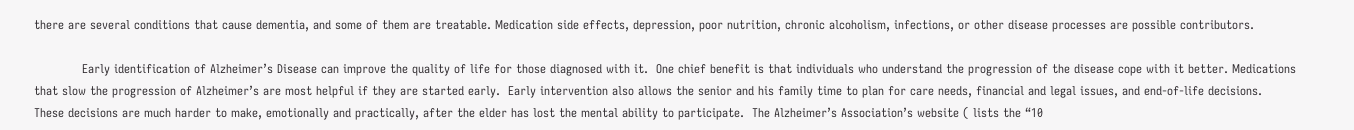there are several conditions that cause dementia, and some of them are treatable. Medication side effects, depression, poor nutrition, chronic alcoholism, infections, or other disease processes are possible contributors.

            Early identification of Alzheimer’s Disease can improve the quality of life for those diagnosed with it.  One chief benefit is that individuals who understand the progression of the disease cope with it better. Medications that slow the progression of Alzheimer’s are most helpful if they are started early.  Early intervention also allows the senior and his family time to plan for care needs, financial and legal issues, and end-of-life decisions.  These decisions are much harder to make, emotionally and practically, after the elder has lost the mental ability to participate.  The Alzheimer’s Association’s website ( lists the “10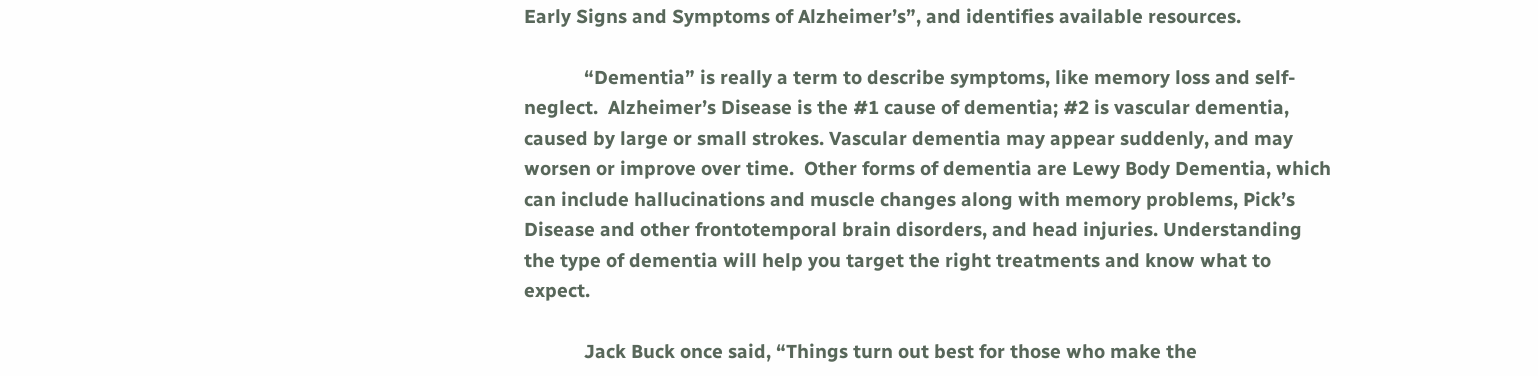Early Signs and Symptoms of Alzheimer’s”, and identifies available resources.

            “Dementia” is really a term to describe symptoms, like memory loss and self-neglect.  Alzheimer’s Disease is the #1 cause of dementia; #2 is vascular dementia, caused by large or small strokes. Vascular dementia may appear suddenly, and may worsen or improve over time.  Other forms of dementia are Lewy Body Dementia, which can include hallucinations and muscle changes along with memory problems, Pick’s Disease and other frontotemporal brain disorders, and head injuries. Understanding the type of dementia will help you target the right treatments and know what to expect.

            Jack Buck once said, “Things turn out best for those who make the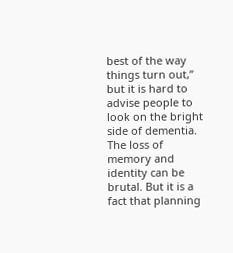best of the way things turn out,”  but it is hard to advise people to look on the bright side of dementia.  The loss of memory and identity can be brutal. But it is a fact that planning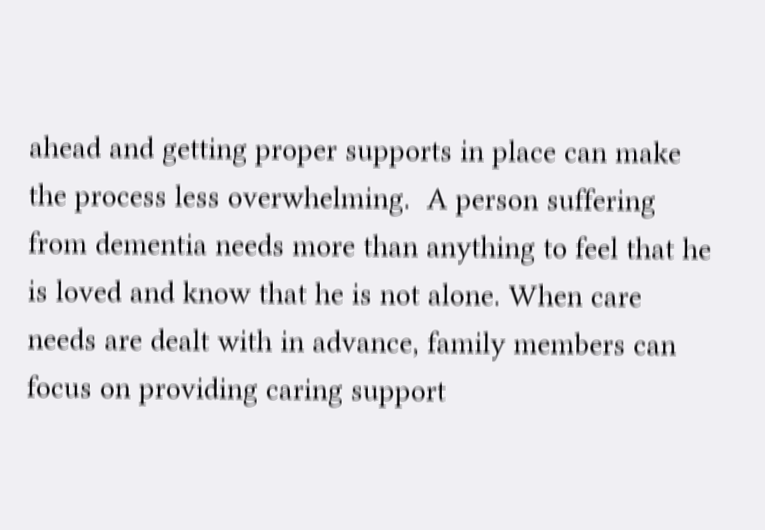ahead and getting proper supports in place can make the process less overwhelming.  A person suffering from dementia needs more than anything to feel that he is loved and know that he is not alone. When care needs are dealt with in advance, family members can focus on providing caring support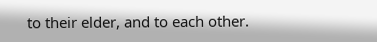to their elder, and to each other.